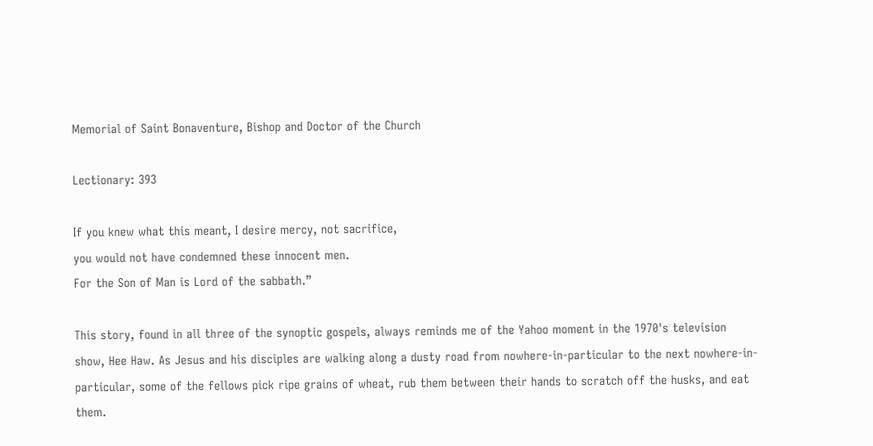Memorial of Saint Bonaventure, Bishop and Doctor of the Church

Lectionary: 393

If you knew what this meant, I desire mercy, not sacrifice,
you would not have condemned these innocent men.
For the Son of Man is Lord of the sabbath.”

This story, found in all three of the synoptic gospels, always reminds me of the Yahoo moment in the 1970's television show, Hee Haw. As Jesus and his disciples are walking along a dusty road from nowhere-in-particular to the next nowhere-in-particular, some of the fellows pick ripe grains of wheat, rub them between their hands to scratch off the husks, and eat them.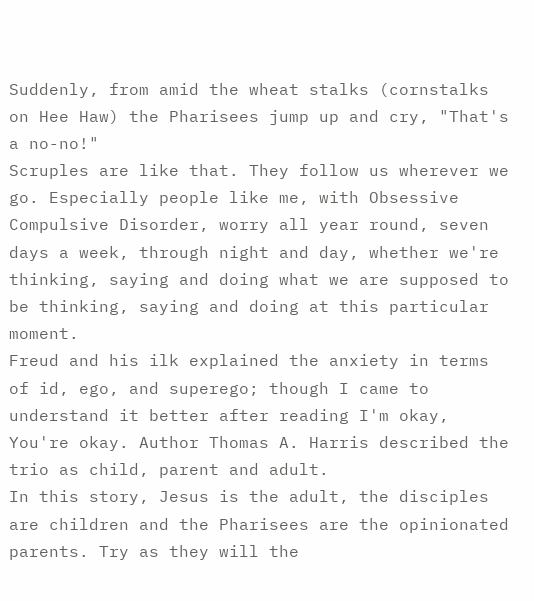Suddenly, from amid the wheat stalks (cornstalks on Hee Haw) the Pharisees jump up and cry, "That's a no-no!"
Scruples are like that. They follow us wherever we go. Especially people like me, with Obsessive Compulsive Disorder, worry all year round, seven days a week, through night and day, whether we're thinking, saying and doing what we are supposed to be thinking, saying and doing at this particular moment.
Freud and his ilk explained the anxiety in terms of id, ego, and superego; though I came to understand it better after reading I'm okay, You're okay. Author Thomas A. Harris described the trio as child, parent and adult.
In this story, Jesus is the adult, the disciples are children and the Pharisees are the opinionated parents. Try as they will the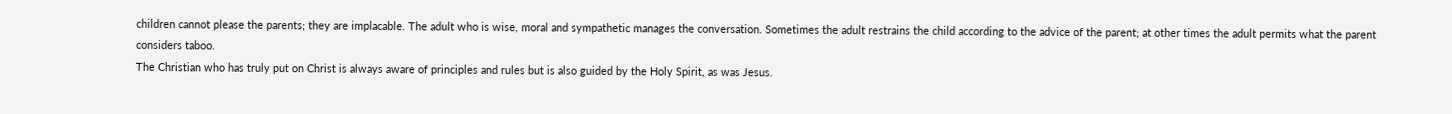children cannot please the parents; they are implacable. The adult who is wise, moral and sympathetic manages the conversation. Sometimes the adult restrains the child according to the advice of the parent; at other times the adult permits what the parent considers taboo.
The Christian who has truly put on Christ is always aware of principles and rules but is also guided by the Holy Spirit, as was Jesus.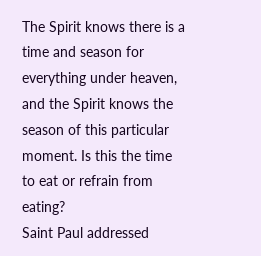The Spirit knows there is a time and season for everything under heaven, and the Spirit knows the season of this particular moment. Is this the time to eat or refrain from eating?
Saint Paul addressed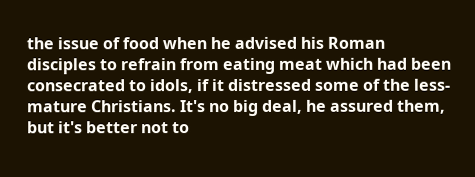the issue of food when he advised his Roman disciples to refrain from eating meat which had been consecrated to idols, if it distressed some of the less-mature Christians. It's no big deal, he assured them, but it's better not to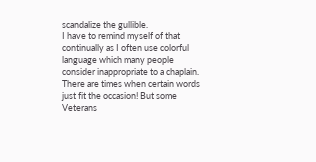scandalize the gullible.
I have to remind myself of that continually as I often use colorful language which many people consider inappropriate to a chaplain. There are times when certain words just fit the occasion! But some Veterans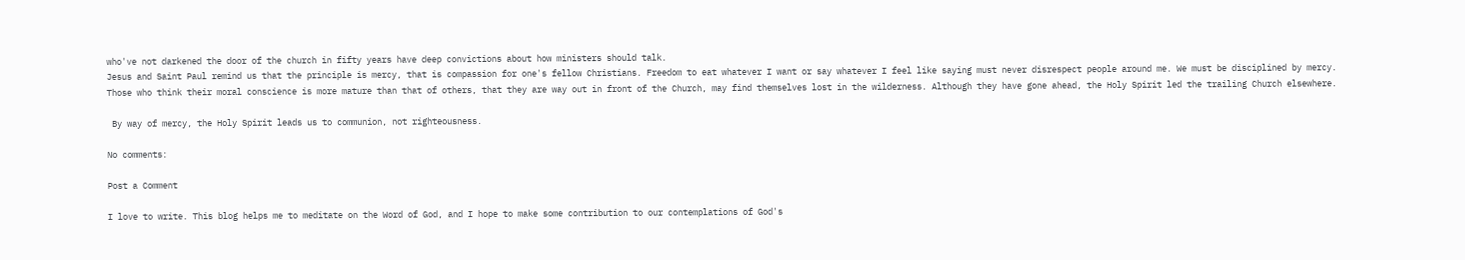who've not darkened the door of the church in fifty years have deep convictions about how ministers should talk.
Jesus and Saint Paul remind us that the principle is mercy, that is compassion for one's fellow Christians. Freedom to eat whatever I want or say whatever I feel like saying must never disrespect people around me. We must be disciplined by mercy.
Those who think their moral conscience is more mature than that of others, that they are way out in front of the Church, may find themselves lost in the wilderness. Although they have gone ahead, the Holy Spirit led the trailing Church elsewhere.

 By way of mercy, the Holy Spirit leads us to communion, not righteousness.

No comments:

Post a Comment

I love to write. This blog helps me to meditate on the Word of God, and I hope to make some contribution to our contemplations of God's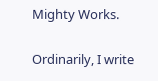Mighty Works.

Ordinarily, I write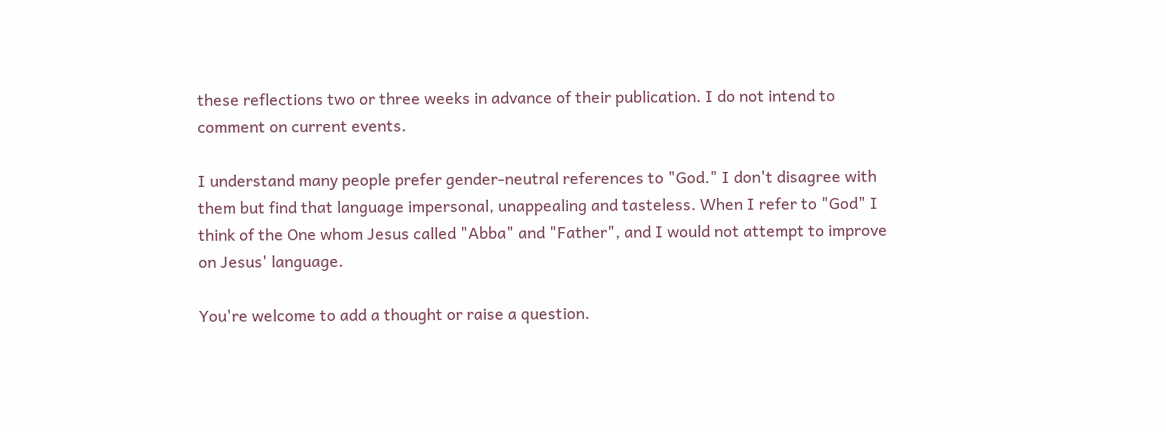these reflections two or three weeks in advance of their publication. I do not intend to comment on current events.

I understand many people prefer gender-neutral references to "God." I don't disagree with them but find that language impersonal, unappealing and tasteless. When I refer to "God" I think of the One whom Jesus called "Abba" and "Father", and I would not attempt to improve on Jesus' language.

You're welcome to add a thought or raise a question.